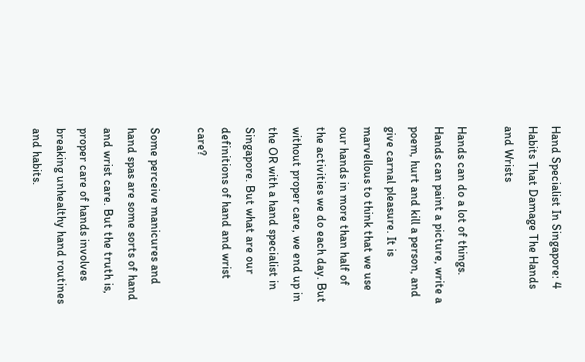Hand Specialist In Singapore: 4 Habits That Damage The Hands and Wrists

Hands can do a lot of things. Hands can paint a picture, write a poem, hurt and kill a person, and give carnal pleasure. It is marvellous to think that we use our hands in more than half of the activities we do each day. But without proper care, we end up in the OR with a hand specialist in Singapore. But what are our definitions of hand and wrist care?

Some perceive manicures and hand spas are some sorts of hand and wrist care. But the truth is, proper care of hands involves breaking unhealthy hand routines and habits.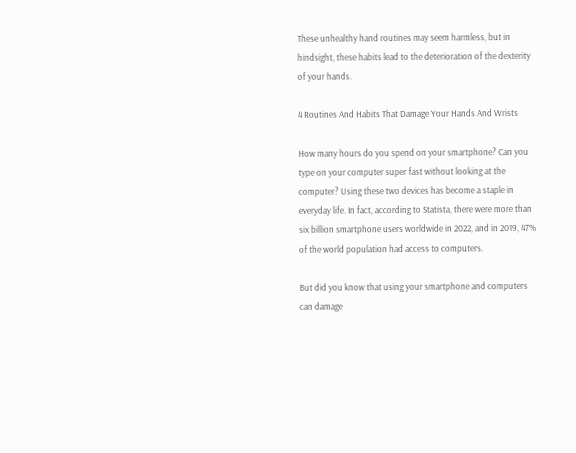These unhealthy hand routines may seem harmless, but in hindsight, these habits lead to the deterioration of the dexterity of your hands.

4 Routines And Habits That Damage Your Hands And Wrists

How many hours do you spend on your smartphone? Can you type on your computer super fast without looking at the computer? Using these two devices has become a staple in everyday life. In fact, according to Statista, there were more than six billion smartphone users worldwide in 2022, and in 2019, 47% of the world population had access to computers.

But did you know that using your smartphone and computers can damage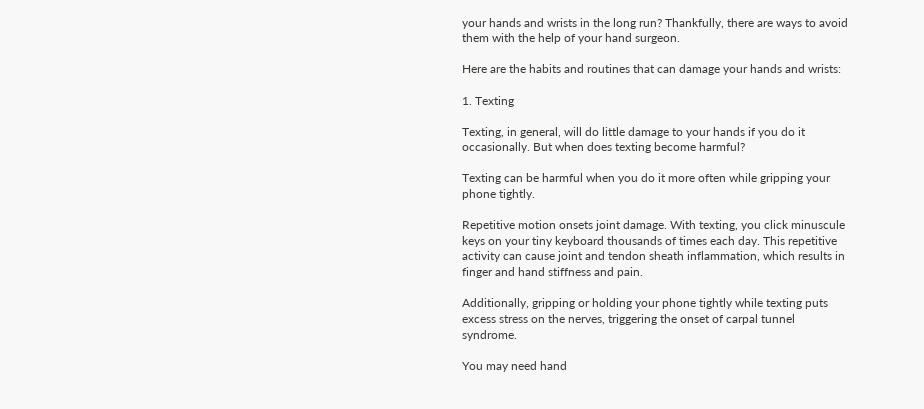your hands and wrists in the long run? Thankfully, there are ways to avoid them with the help of your hand surgeon.

Here are the habits and routines that can damage your hands and wrists:

1. Texting

Texting, in general, will do little damage to your hands if you do it occasionally. But when does texting become harmful?

Texting can be harmful when you do it more often while gripping your phone tightly.

Repetitive motion onsets joint damage. With texting, you click minuscule keys on your tiny keyboard thousands of times each day. This repetitive activity can cause joint and tendon sheath inflammation, which results in finger and hand stiffness and pain.

Additionally, gripping or holding your phone tightly while texting puts excess stress on the nerves, triggering the onset of carpal tunnel syndrome.

You may need hand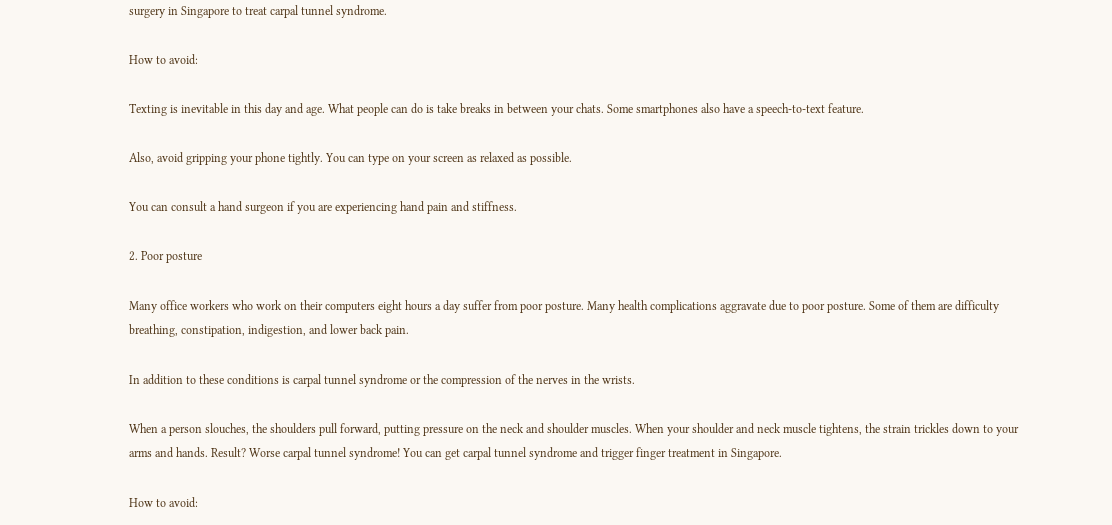surgery in Singapore to treat carpal tunnel syndrome.

How to avoid:

Texting is inevitable in this day and age. What people can do is take breaks in between your chats. Some smartphones also have a speech-to-text feature.

Also, avoid gripping your phone tightly. You can type on your screen as relaxed as possible.

You can consult a hand surgeon if you are experiencing hand pain and stiffness.

2. Poor posture

Many office workers who work on their computers eight hours a day suffer from poor posture. Many health complications aggravate due to poor posture. Some of them are difficulty breathing, constipation, indigestion, and lower back pain.

In addition to these conditions is carpal tunnel syndrome or the compression of the nerves in the wrists.

When a person slouches, the shoulders pull forward, putting pressure on the neck and shoulder muscles. When your shoulder and neck muscle tightens, the strain trickles down to your arms and hands. Result? Worse carpal tunnel syndrome! You can get carpal tunnel syndrome and trigger finger treatment in Singapore.

How to avoid: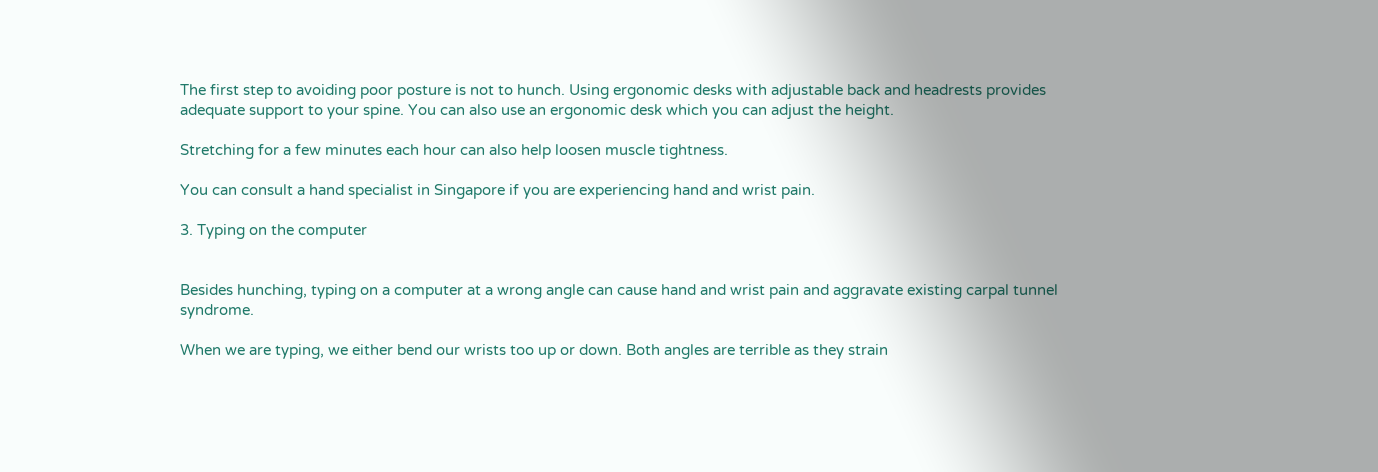The first step to avoiding poor posture is not to hunch. Using ergonomic desks with adjustable back and headrests provides adequate support to your spine. You can also use an ergonomic desk which you can adjust the height.

Stretching for a few minutes each hour can also help loosen muscle tightness.

You can consult a hand specialist in Singapore if you are experiencing hand and wrist pain.

3. Typing on the computer


Besides hunching, typing on a computer at a wrong angle can cause hand and wrist pain and aggravate existing carpal tunnel syndrome.

When we are typing, we either bend our wrists too up or down. Both angles are terrible as they strain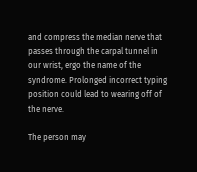and compress the median nerve that passes through the carpal tunnel in our wrist, ergo the name of the syndrome. Prolonged incorrect typing position could lead to wearing off of the nerve.

The person may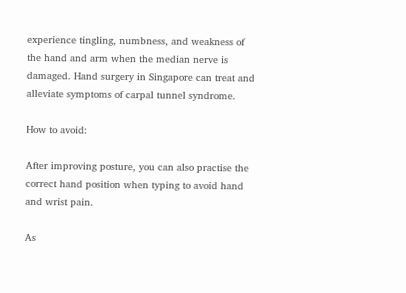experience tingling, numbness, and weakness of the hand and arm when the median nerve is damaged. Hand surgery in Singapore can treat and alleviate symptoms of carpal tunnel syndrome.

How to avoid:

After improving posture, you can also practise the correct hand position when typing to avoid hand and wrist pain.

As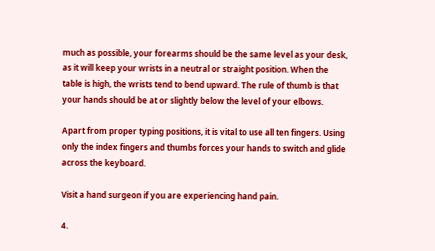much as possible, your forearms should be the same level as your desk, as it will keep your wrists in a neutral or straight position. When the table is high, the wrists tend to bend upward. The rule of thumb is that your hands should be at or slightly below the level of your elbows.

Apart from proper typing positions, it is vital to use all ten fingers. Using only the index fingers and thumbs forces your hands to switch and glide across the keyboard.

Visit a hand surgeon if you are experiencing hand pain.

4.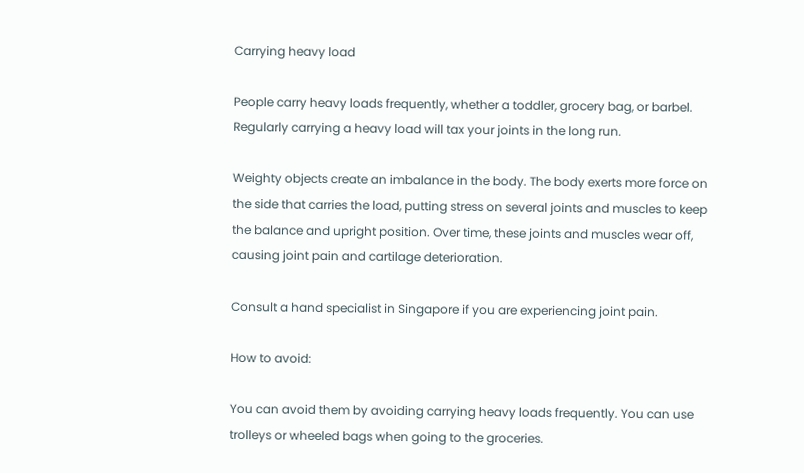Carrying heavy load

People carry heavy loads frequently, whether a toddler, grocery bag, or barbel. Regularly carrying a heavy load will tax your joints in the long run.

Weighty objects create an imbalance in the body. The body exerts more force on the side that carries the load, putting stress on several joints and muscles to keep the balance and upright position. Over time, these joints and muscles wear off, causing joint pain and cartilage deterioration.

Consult a hand specialist in Singapore if you are experiencing joint pain.

How to avoid:

You can avoid them by avoiding carrying heavy loads frequently. You can use trolleys or wheeled bags when going to the groceries.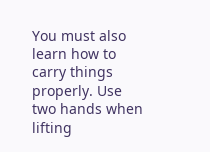You must also learn how to carry things properly. Use two hands when lifting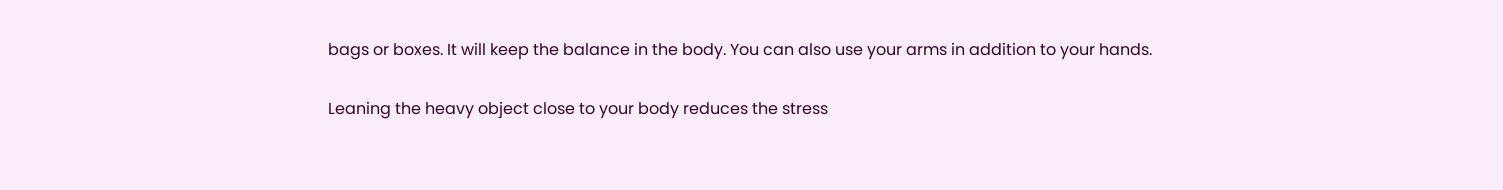bags or boxes. It will keep the balance in the body. You can also use your arms in addition to your hands.

Leaning the heavy object close to your body reduces the stress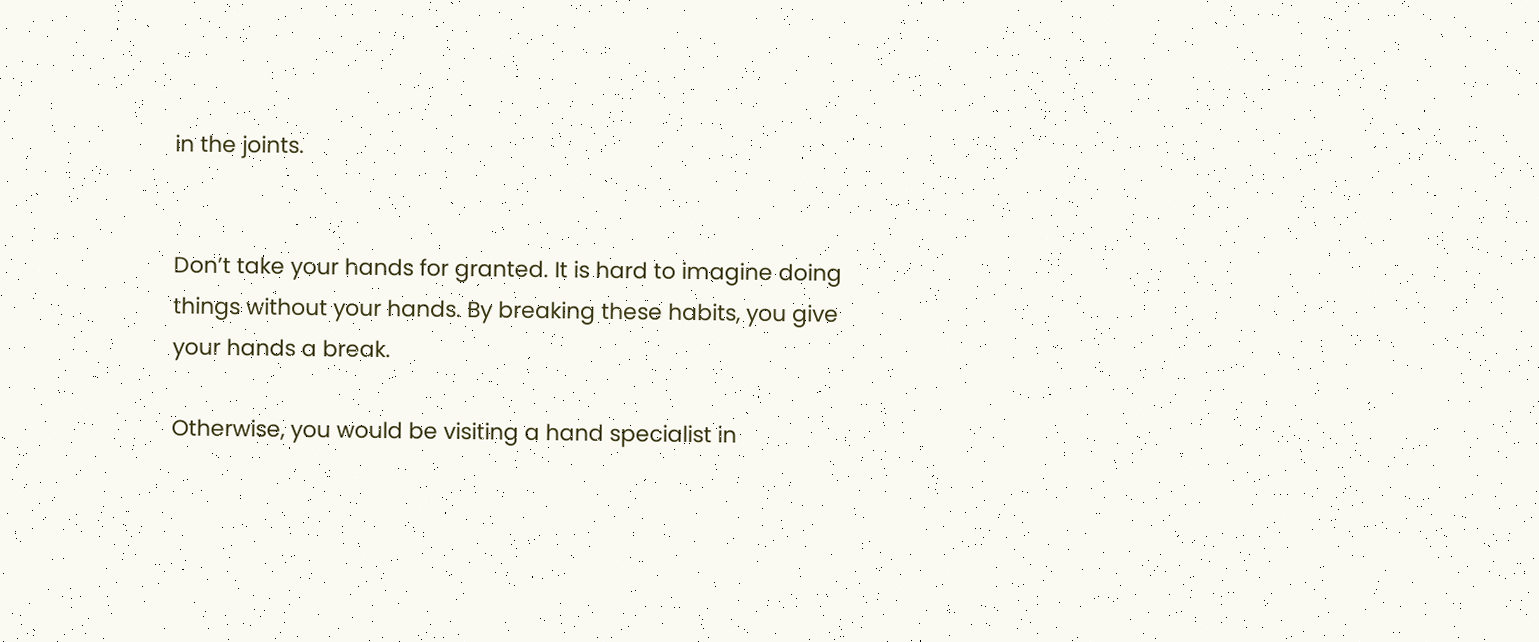in the joints.


Don’t take your hands for granted. It is hard to imagine doing things without your hands. By breaking these habits, you give your hands a break.

Otherwise, you would be visiting a hand specialist in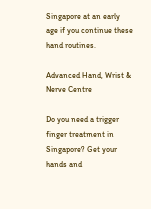Singapore at an early age if you continue these hand routines.

Advanced Hand, Wrist & Nerve Centre

Do you need a trigger finger treatment in Singapore? Get your hands and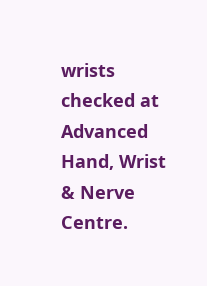wrists checked at Advanced Hand, Wrist & Nerve Centre.